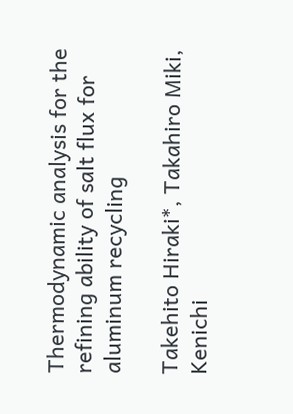Thermodynamic analysis for the refining ability of salt flux for aluminum recycling

Takehito Hiraki*, Takahiro Miki, Kenichi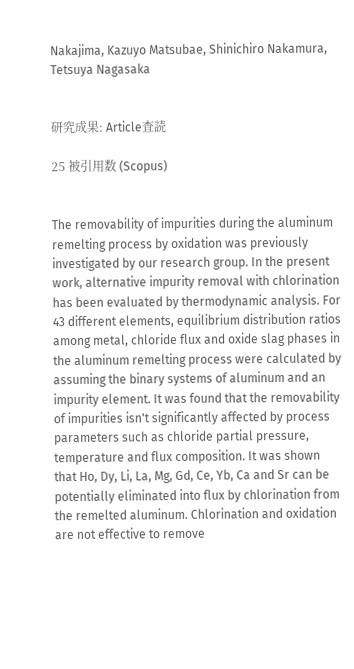Nakajima, Kazuyo Matsubae, Shinichiro Nakamura, Tetsuya Nagasaka


研究成果: Article査読

25 被引用数 (Scopus)


The removability of impurities during the aluminum remelting process by oxidation was previously investigated by our research group. In the present work, alternative impurity removal with chlorination has been evaluated by thermodynamic analysis. For 43 different elements, equilibrium distribution ratios among metal, chloride flux and oxide slag phases in the aluminum remelting process were calculated by assuming the binary systems of aluminum and an impurity element. It was found that the removability of impurities isn't significantly affected by process parameters such as chloride partial pressure, temperature and flux composition. It was shown that Ho, Dy, Li, La, Mg, Gd, Ce, Yb, Ca and Sr can be potentially eliminated into flux by chlorination from the remelted aluminum. Chlorination and oxidation are not effective to remove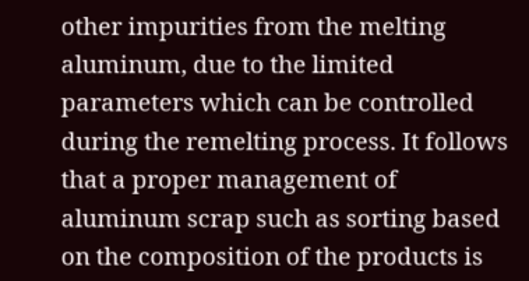other impurities from the melting aluminum, due to the limited parameters which can be controlled during the remelting process. It follows that a proper management of aluminum scrap such as sorting based on the composition of the products is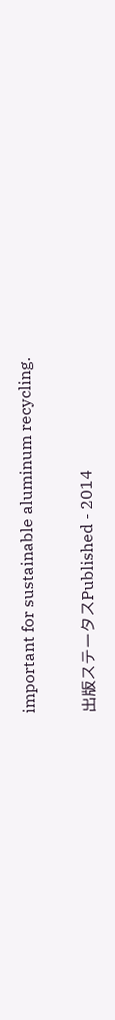important for sustainable aluminum recycling.

出版ステータスPublished - 2014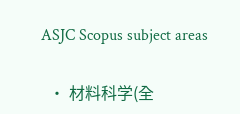ASJC Scopus subject areas

  • 材料科学(全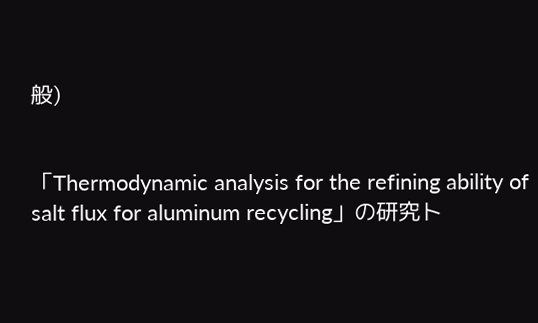般)


「Thermodynamic analysis for the refining ability of salt flux for aluminum recycling」の研究ト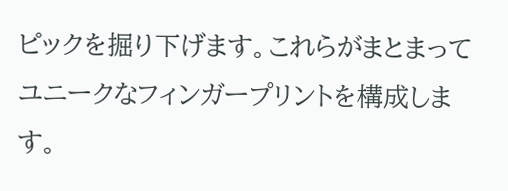ピックを掘り下げます。これらがまとまってユニークなフィンガープリントを構成します。